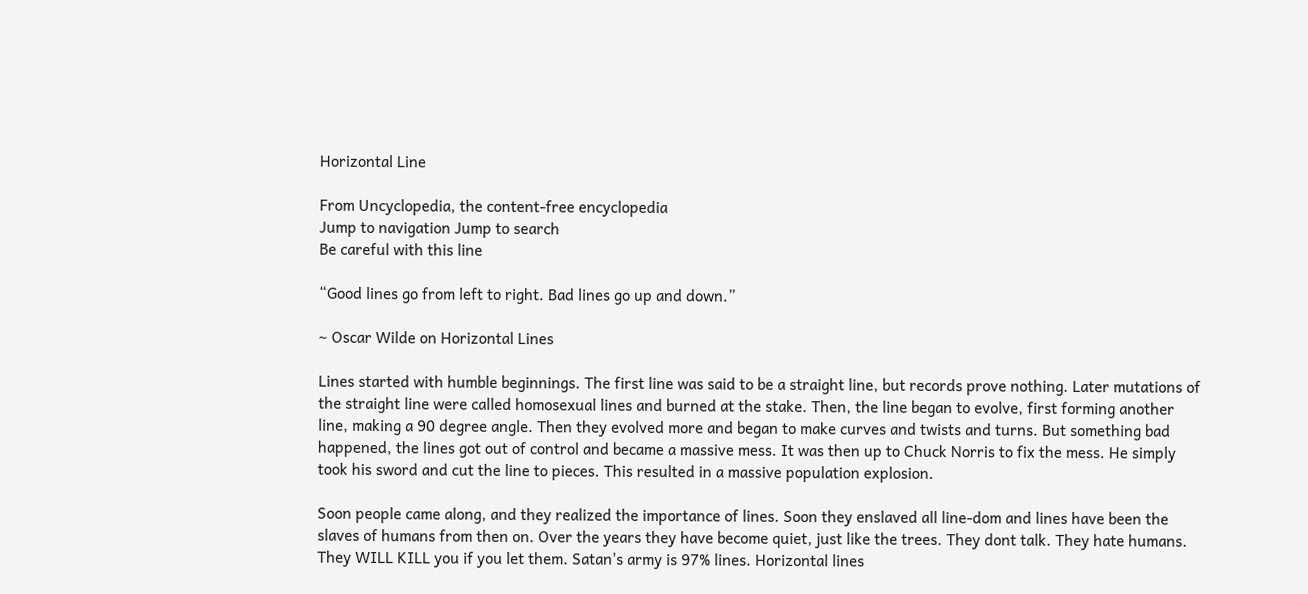Horizontal Line

From Uncyclopedia, the content-free encyclopedia
Jump to navigation Jump to search
Be careful with this line

“Good lines go from left to right. Bad lines go up and down.”

~ Oscar Wilde on Horizontal Lines

Lines started with humble beginnings. The first line was said to be a straight line, but records prove nothing. Later mutations of the straight line were called homosexual lines and burned at the stake. Then, the line began to evolve, first forming another line, making a 90 degree angle. Then they evolved more and began to make curves and twists and turns. But something bad happened, the lines got out of control and became a massive mess. It was then up to Chuck Norris to fix the mess. He simply took his sword and cut the line to pieces. This resulted in a massive population explosion.

Soon people came along, and they realized the importance of lines. Soon they enslaved all line-dom and lines have been the slaves of humans from then on. Over the years they have become quiet, just like the trees. They dont talk. They hate humans. They WILL KILL you if you let them. Satan's army is 97% lines. Horizontal lines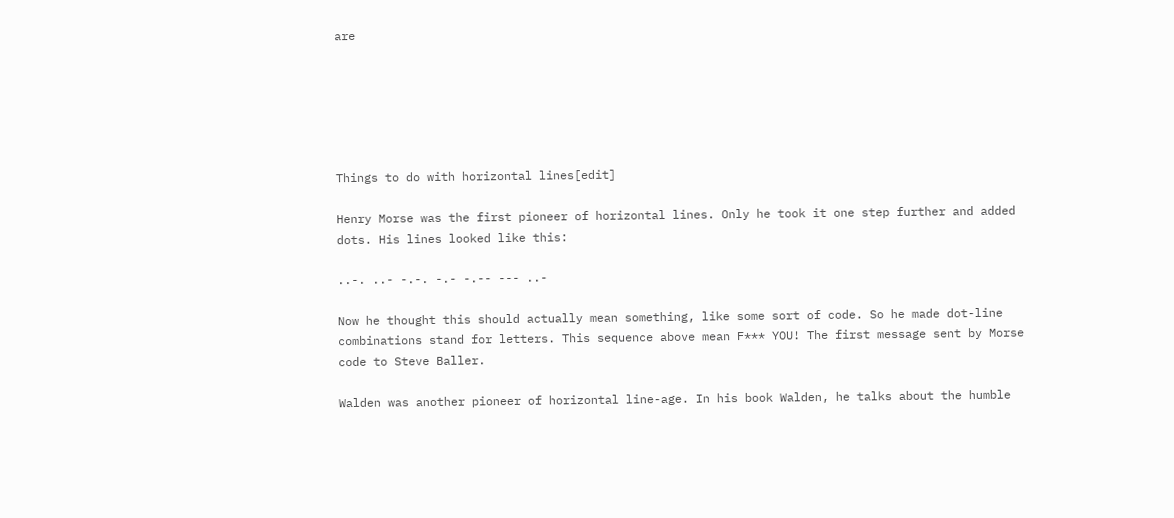are






Things to do with horizontal lines[edit]

Henry Morse was the first pioneer of horizontal lines. Only he took it one step further and added dots. His lines looked like this:

..-. ..- -.-. -.- -.-- --- ..-

Now he thought this should actually mean something, like some sort of code. So he made dot-line combinations stand for letters. This sequence above mean F*** YOU! The first message sent by Morse code to Steve Baller.

Walden was another pioneer of horizontal line-age. In his book Walden, he talks about the humble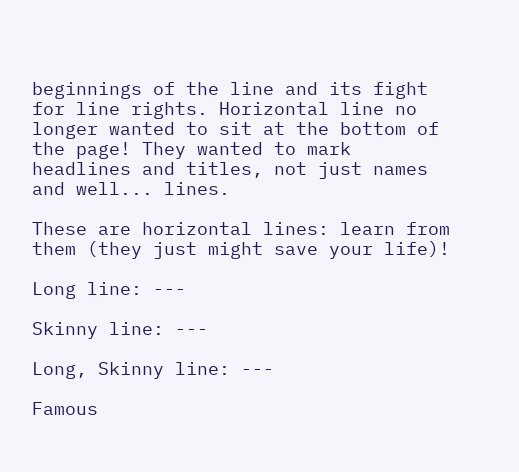beginnings of the line and its fight for line rights. Horizontal line no longer wanted to sit at the bottom of the page! They wanted to mark headlines and titles, not just names and well... lines.

These are horizontal lines: learn from them (they just might save your life)!

Long line: ---

Skinny line: ---

Long, Skinny line: ---

Famous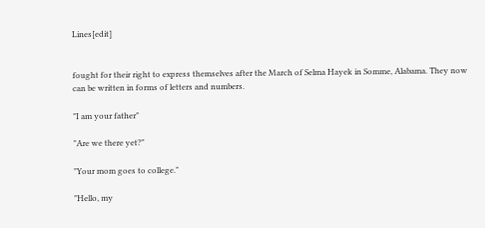Lines[edit]


fought for their right to express themselves after the March of Selma Hayek in Somme, Alabama. They now can be written in forms of letters and numbers.

"I am your father"

"Are we there yet?"

"Your mom goes to college."

"Hello, my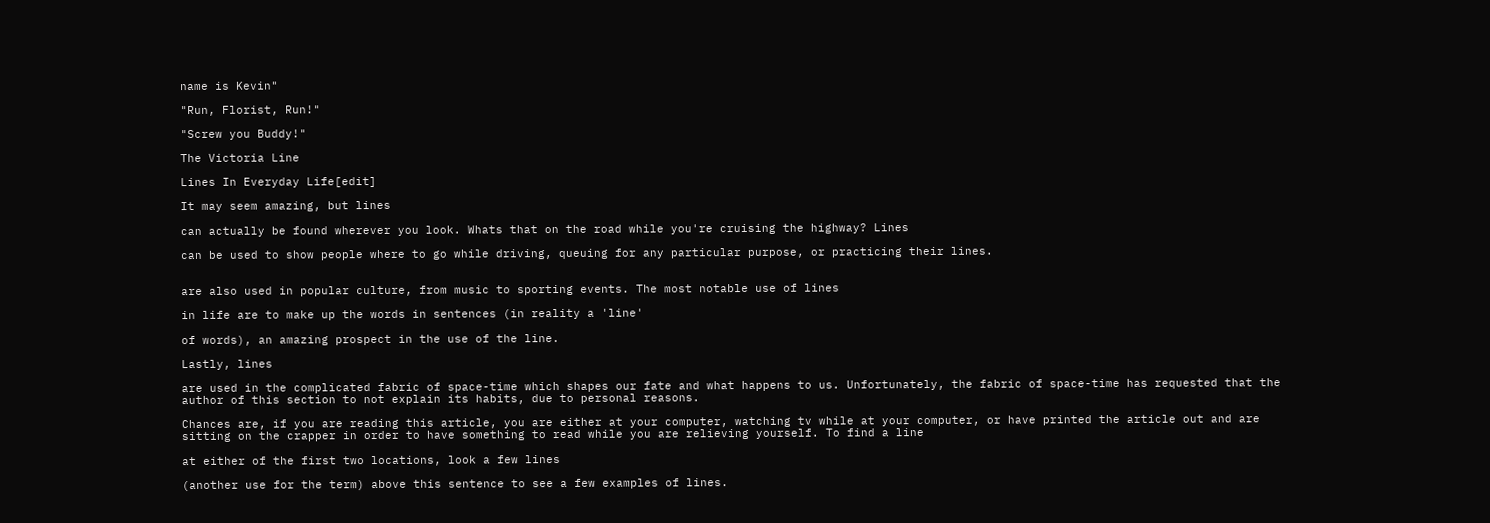name is Kevin"

"Run, Florist, Run!"

"Screw you Buddy!"

The Victoria Line

Lines In Everyday Life[edit]

It may seem amazing, but lines

can actually be found wherever you look. Whats that on the road while you're cruising the highway? Lines

can be used to show people where to go while driving, queuing for any particular purpose, or practicing their lines.


are also used in popular culture, from music to sporting events. The most notable use of lines

in life are to make up the words in sentences (in reality a 'line'

of words), an amazing prospect in the use of the line.

Lastly, lines

are used in the complicated fabric of space-time which shapes our fate and what happens to us. Unfortunately, the fabric of space-time has requested that the author of this section to not explain its habits, due to personal reasons.

Chances are, if you are reading this article, you are either at your computer, watching tv while at your computer, or have printed the article out and are sitting on the crapper in order to have something to read while you are relieving yourself. To find a line

at either of the first two locations, look a few lines

(another use for the term) above this sentence to see a few examples of lines.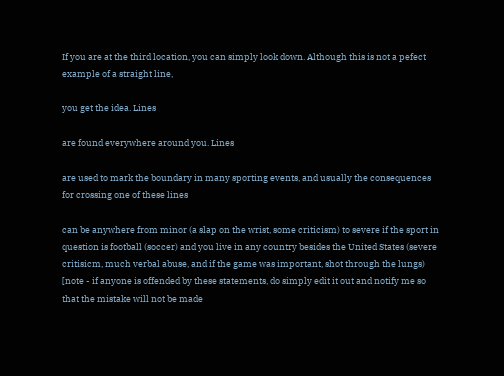If you are at the third location, you can simply look down. Although this is not a pefect example of a straight line,

you get the idea. Lines

are found everywhere around you. Lines

are used to mark the boundary in many sporting events, and usually the consequences for crossing one of these lines

can be anywhere from minor (a slap on the wrist, some criticism) to severe if the sport in question is football (soccer) and you live in any country besides the United States (severe critisicm, much verbal abuse, and if the game was important, shot through the lungs) [note - if anyone is offended by these statements, do simply edit it out and notify me so that the mistake will not be made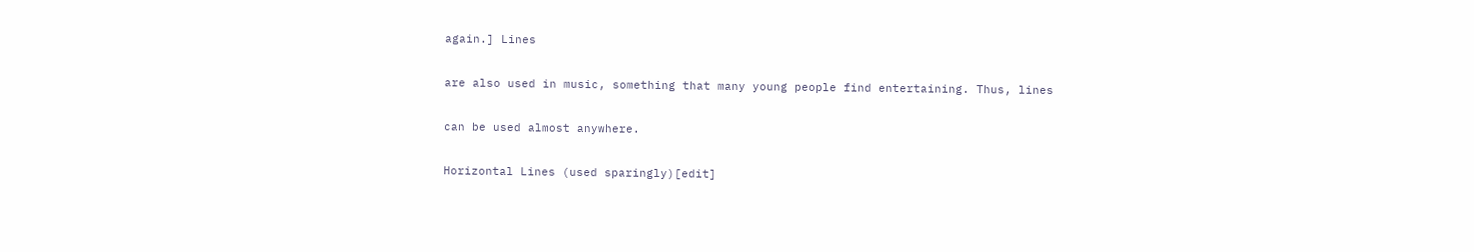again.] Lines

are also used in music, something that many young people find entertaining. Thus, lines

can be used almost anywhere.

Horizontal Lines (used sparingly)[edit]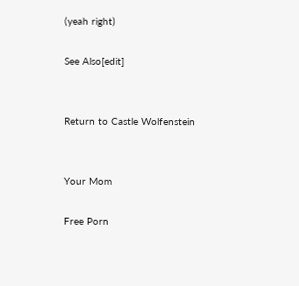(yeah right)

See Also[edit]


Return to Castle Wolfenstein


Your Mom

Free Porn